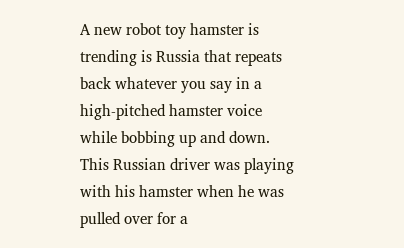A new robot toy hamster is trending is Russia that repeats back whatever you say in a high-pitched hamster voice while bobbing up and down. This Russian driver was playing with his hamster when he was pulled over for a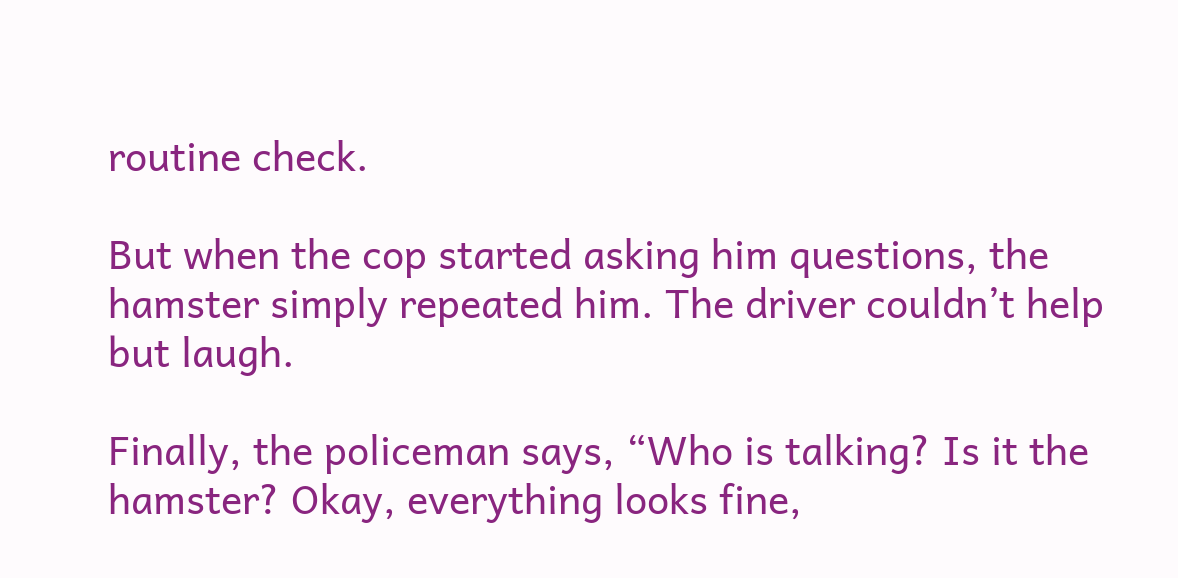routine check.

But when the cop started asking him questions, the hamster simply repeated him. The driver couldn’t help but laugh.

Finally, the policeman says, “Who is talking? Is it the hamster? Okay, everything looks fine,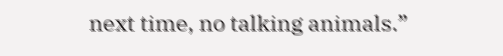next time, no talking animals.”